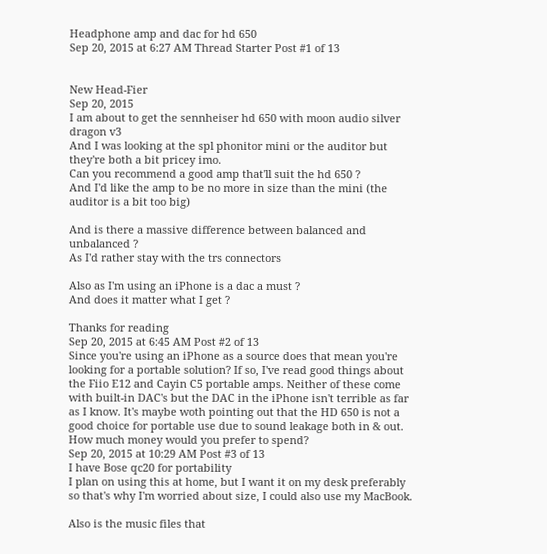Headphone amp and dac for hd 650
Sep 20, 2015 at 6:27 AM Thread Starter Post #1 of 13


New Head-Fier
Sep 20, 2015
I am about to get the sennheiser hd 650 with moon audio silver dragon v3
And I was looking at the spl phonitor mini or the auditor but they're both a bit pricey imo.
Can you recommend a good amp that'll suit the hd 650 ?
And I'd like the amp to be no more in size than the mini (the auditor is a bit too big)

And is there a massive difference between balanced and unbalanced ?
As I'd rather stay with the trs connectors

Also as I'm using an iPhone is a dac a must ?
And does it matter what I get ?

Thanks for reading
Sep 20, 2015 at 6:45 AM Post #2 of 13
Since you're using an iPhone as a source does that mean you're looking for a portable solution? If so, I've read good things about the Fiio E12 and Cayin C5 portable amps. Neither of these come with built-in DAC's but the DAC in the iPhone isn't terrible as far as I know. It's maybe woth pointing out that the HD 650 is not a good choice for portable use due to sound leakage both in & out.
How much money would you prefer to spend?
Sep 20, 2015 at 10:29 AM Post #3 of 13
I have Bose qc20 for portability
I plan on using this at home, but I want it on my desk preferably so that's why I'm worried about size, I could also use my MacBook.

Also is the music files that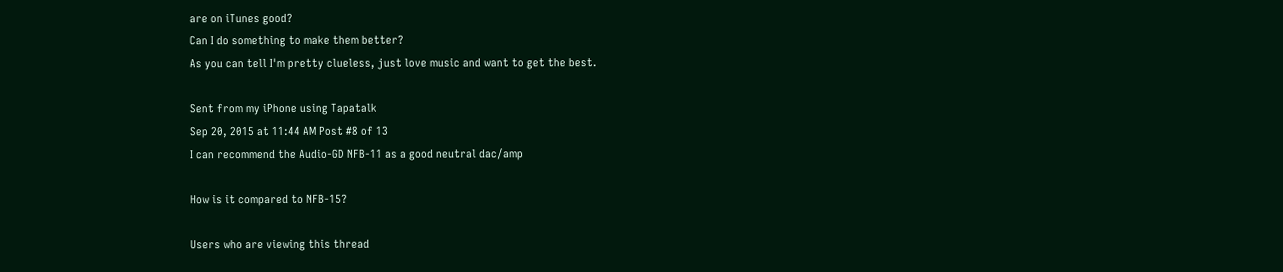are on iTunes good?
Can I do something to make them better?
As you can tell I'm pretty clueless, just love music and want to get the best.

Sent from my iPhone using Tapatalk
Sep 20, 2015 at 11:44 AM Post #8 of 13
I can recommend the Audio-GD NFB-11 as a good neutral dac/amp

How is it compared to NFB-15?

Users who are viewing this thread